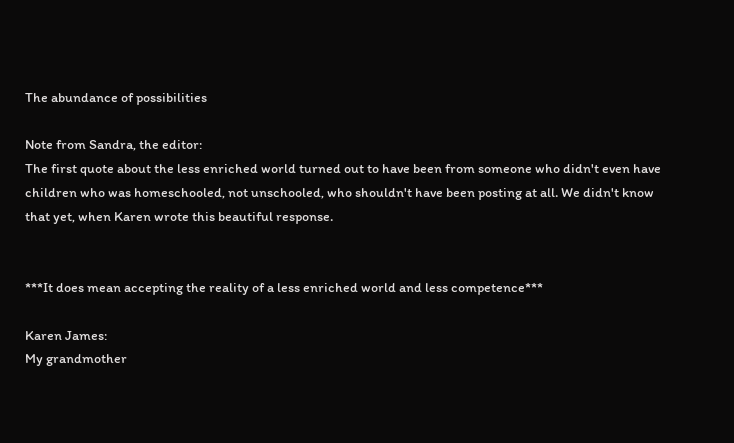The abundance of possibilities

Note from Sandra, the editor:
The first quote about the less enriched world turned out to have been from someone who didn't even have children who was homeschooled, not unschooled, who shouldn't have been posting at all. We didn't know that yet, when Karen wrote this beautiful response.


***It does mean accepting the reality of a less enriched world and less competence***

Karen James:
My grandmother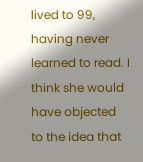lived to 99, having never learned to read. I think she would have objected to the idea that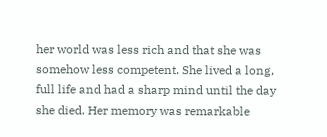her world was less rich and that she was somehow less competent. She lived a long, full life and had a sharp mind until the day she died. Her memory was remarkable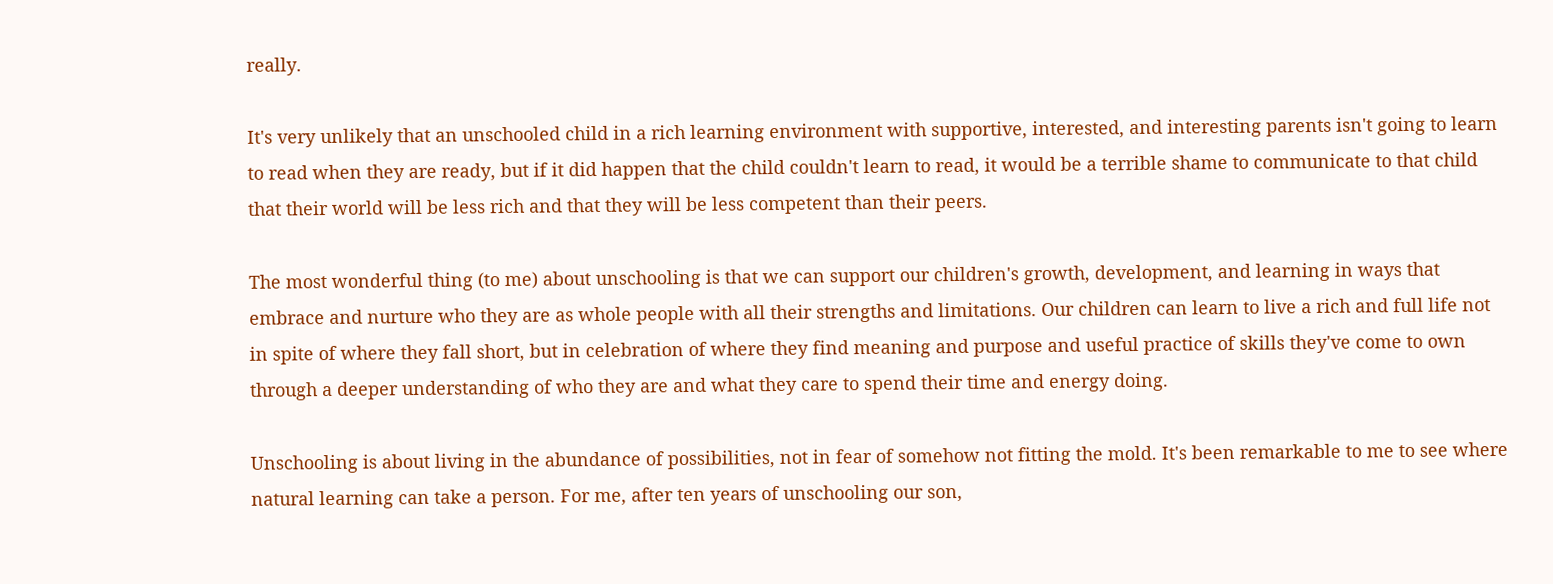really.

It's very unlikely that an unschooled child in a rich learning environment with supportive, interested, and interesting parents isn't going to learn to read when they are ready, but if it did happen that the child couldn't learn to read, it would be a terrible shame to communicate to that child that their world will be less rich and that they will be less competent than their peers.

The most wonderful thing (to me) about unschooling is that we can support our children's growth, development, and learning in ways that embrace and nurture who they are as whole people with all their strengths and limitations. Our children can learn to live a rich and full life not in spite of where they fall short, but in celebration of where they find meaning and purpose and useful practice of skills they've come to own through a deeper understanding of who they are and what they care to spend their time and energy doing.

Unschooling is about living in the abundance of possibilities, not in fear of somehow not fitting the mold. It's been remarkable to me to see where natural learning can take a person. For me, after ten years of unschooling our son,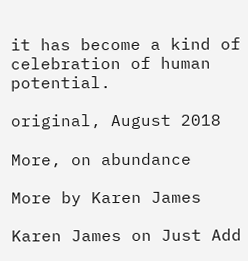it has become a kind of celebration of human potential.

original, August 2018

More, on abundance

More by Karen James

Karen James on Just Add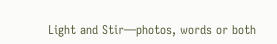Light and Stir—photos, words or both